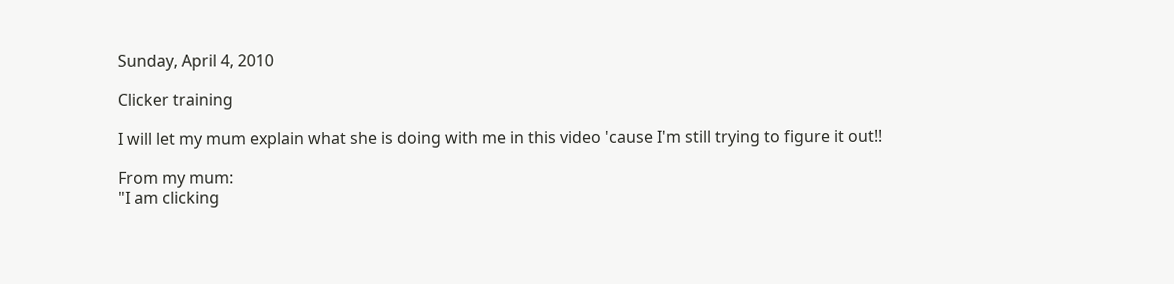Sunday, April 4, 2010

Clicker training

I will let my mum explain what she is doing with me in this video 'cause I'm still trying to figure it out!!

From my mum:
"I am clicking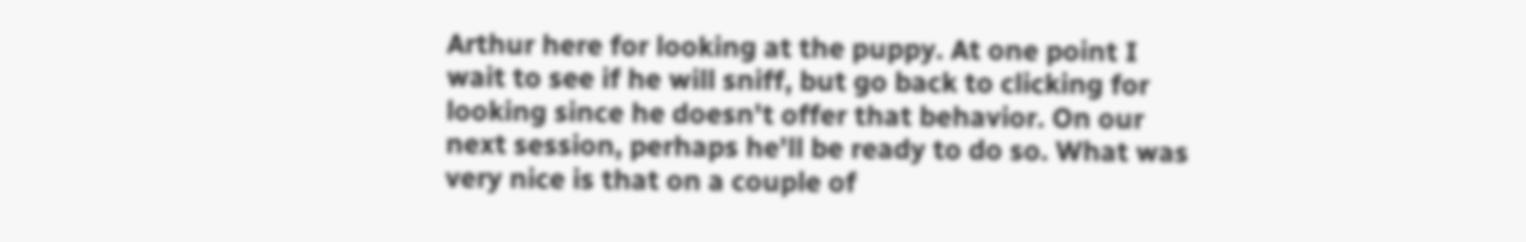Arthur here for looking at the puppy. At one point I wait to see if he will sniff, but go back to clicking for looking since he doesn't offer that behavior. On our next session, perhaps he'll be ready to do so. What was very nice is that on a couple of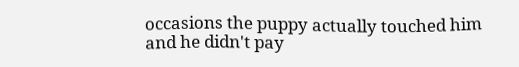occasions the puppy actually touched him and he didn't pay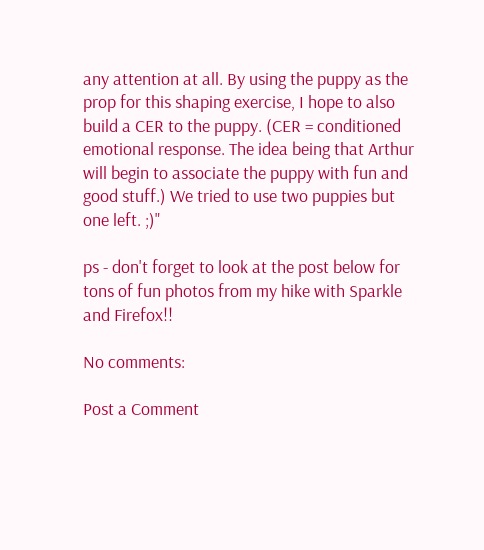any attention at all. By using the puppy as the prop for this shaping exercise, I hope to also build a CER to the puppy. (CER = conditioned emotional response. The idea being that Arthur will begin to associate the puppy with fun and good stuff.) We tried to use two puppies but one left. ;)"

ps - don't forget to look at the post below for tons of fun photos from my hike with Sparkle and Firefox!!

No comments:

Post a Comment